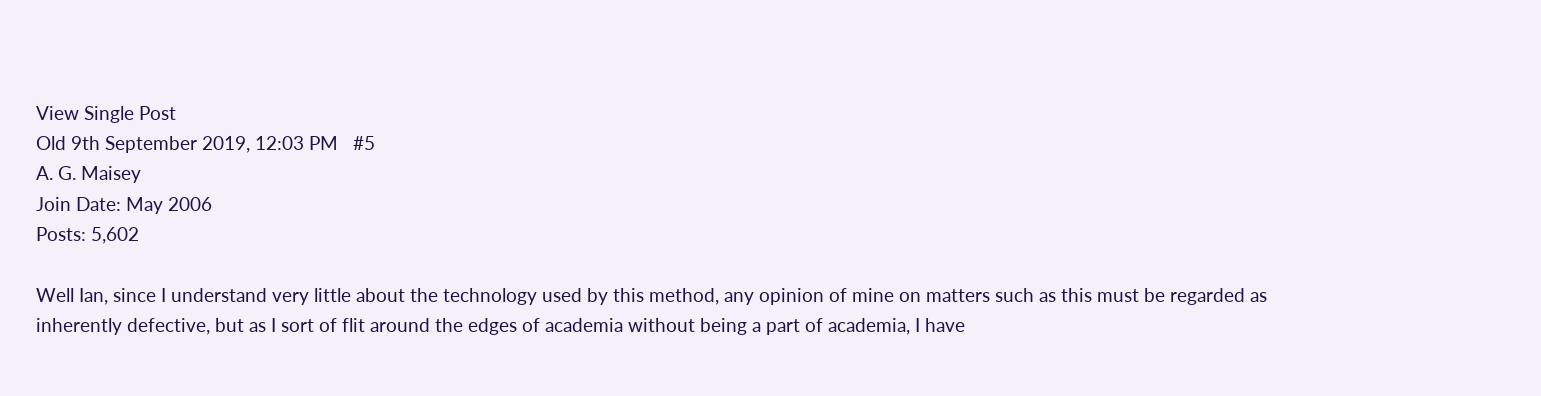View Single Post
Old 9th September 2019, 12:03 PM   #5
A. G. Maisey
Join Date: May 2006
Posts: 5,602

Well Ian, since I understand very little about the technology used by this method, any opinion of mine on matters such as this must be regarded as inherently defective, but as I sort of flit around the edges of academia without being a part of academia, I have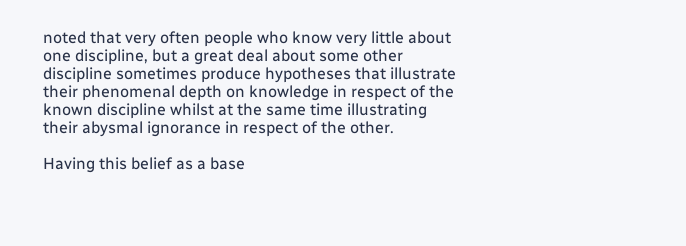noted that very often people who know very little about one discipline, but a great deal about some other discipline sometimes produce hypotheses that illustrate their phenomenal depth on knowledge in respect of the known discipline whilst at the same time illustrating their abysmal ignorance in respect of the other.

Having this belief as a base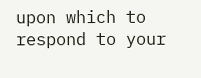upon which to respond to your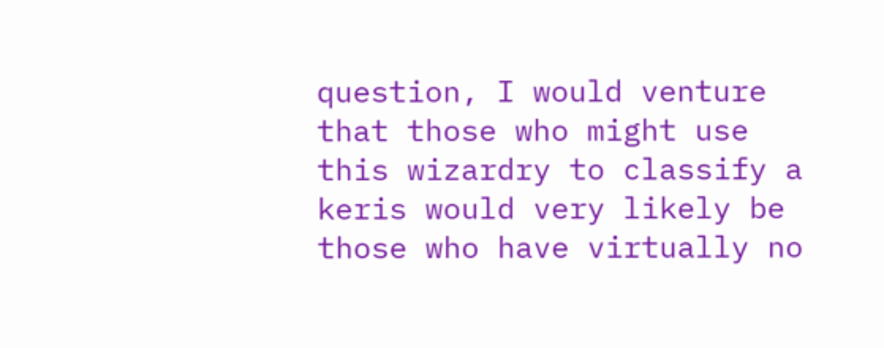question, I would venture that those who might use this wizardry to classify a keris would very likely be those who have virtually no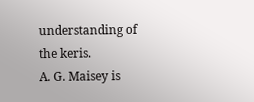understanding of the keris.
A. G. Maisey is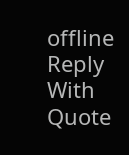offline   Reply With Quote